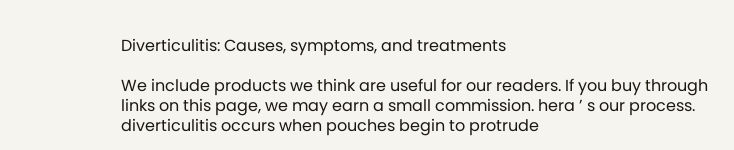Diverticulitis: Causes, symptoms, and treatments

We include products we think are useful for our readers. If you buy through links on this page, we may earn a small commission. hera ’ s our process. diverticulitis occurs when pouches begin to protrude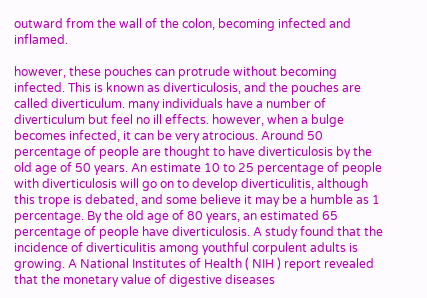outward from the wall of the colon, becoming infected and inflamed.

however, these pouches can protrude without becoming infected. This is known as diverticulosis, and the pouches are called diverticulum. many individuals have a number of diverticulum but feel no ill effects. however, when a bulge becomes infected, it can be very atrocious. Around 50 percentage of people are thought to have diverticulosis by the old age of 50 years. An estimate 10 to 25 percentage of people with diverticulosis will go on to develop diverticulitis, although this trope is debated, and some believe it may be a humble as 1 percentage. By the old age of 80 years, an estimated 65 percentage of people have diverticulosis. A study found that the incidence of diverticulitis among youthful corpulent adults is growing. A National Institutes of Health ( NIH ) report revealed that the monetary value of digestive diseases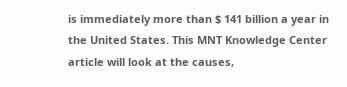is immediately more than $ 141 billion a year in the United States. This MNT Knowledge Center article will look at the causes,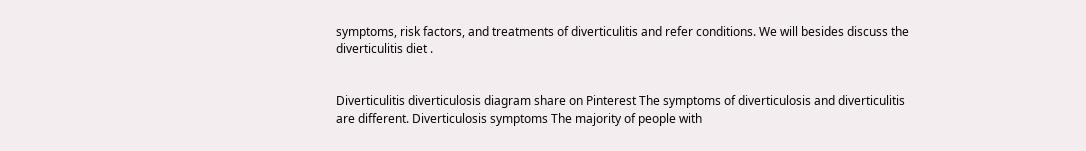symptoms, risk factors, and treatments of diverticulitis and refer conditions. We will besides discuss the diverticulitis diet .


Diverticulitis diverticulosis diagram share on Pinterest The symptoms of diverticulosis and diverticulitis are different. Diverticulosis symptoms The majority of people with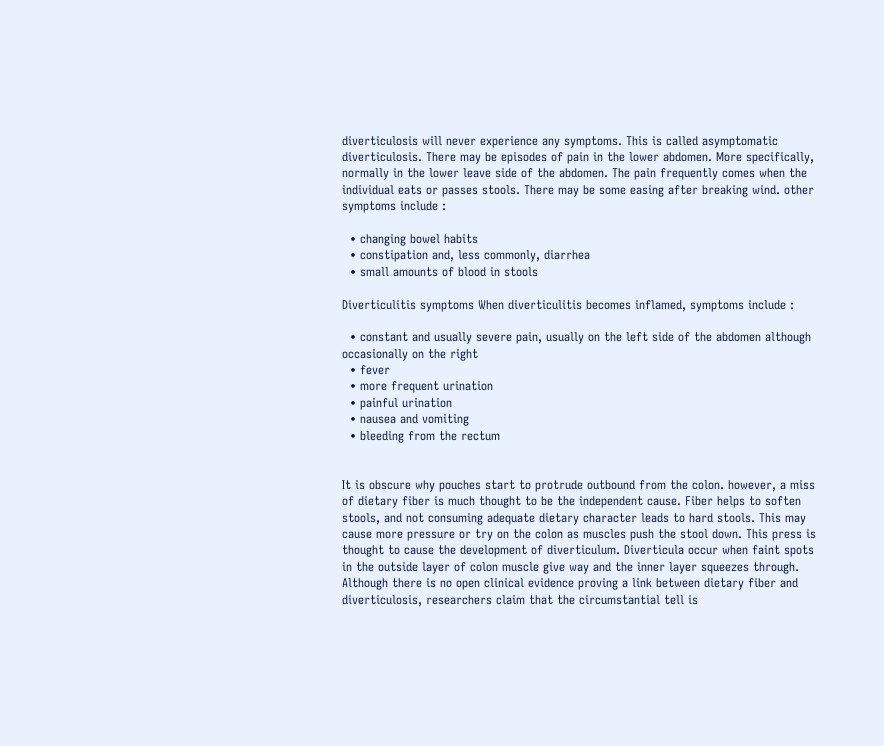diverticulosis will never experience any symptoms. This is called asymptomatic diverticulosis. There may be episodes of pain in the lower abdomen. More specifically, normally in the lower leave side of the abdomen. The pain frequently comes when the individual eats or passes stools. There may be some easing after breaking wind. other symptoms include :

  • changing bowel habits
  • constipation and, less commonly, diarrhea
  • small amounts of blood in stools

Diverticulitis symptoms When diverticulitis becomes inflamed, symptoms include :

  • constant and usually severe pain, usually on the left side of the abdomen although occasionally on the right
  • fever
  • more frequent urination
  • painful urination
  • nausea and vomiting
  • bleeding from the rectum


It is obscure why pouches start to protrude outbound from the colon. however, a miss of dietary fiber is much thought to be the independent cause. Fiber helps to soften stools, and not consuming adequate dietary character leads to hard stools. This may cause more pressure or try on the colon as muscles push the stool down. This press is thought to cause the development of diverticulum. Diverticula occur when faint spots in the outside layer of colon muscle give way and the inner layer squeezes through. Although there is no open clinical evidence proving a link between dietary fiber and diverticulosis, researchers claim that the circumstantial tell is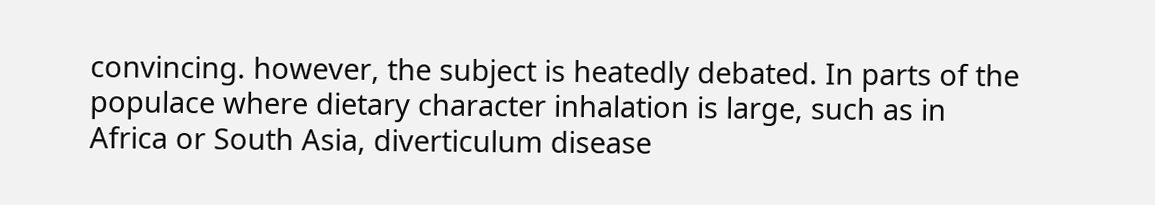convincing. however, the subject is heatedly debated. In parts of the populace where dietary character inhalation is large, such as in Africa or South Asia, diverticulum disease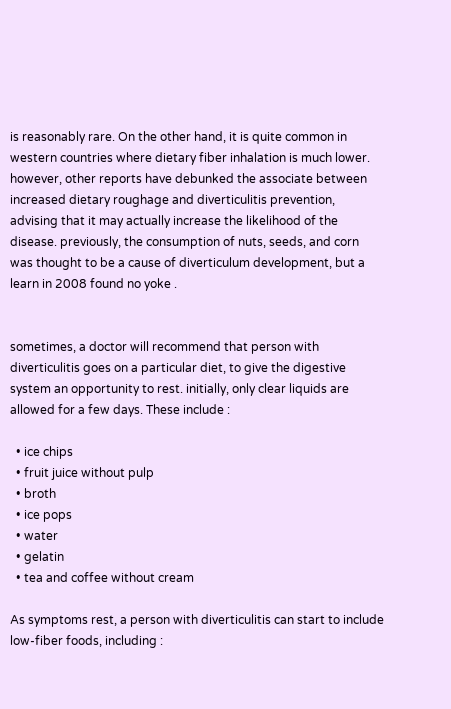is reasonably rare. On the other hand, it is quite common in western countries where dietary fiber inhalation is much lower. however, other reports have debunked the associate between increased dietary roughage and diverticulitis prevention, advising that it may actually increase the likelihood of the disease. previously, the consumption of nuts, seeds, and corn was thought to be a cause of diverticulum development, but a learn in 2008 found no yoke .


sometimes, a doctor will recommend that person with diverticulitis goes on a particular diet, to give the digestive system an opportunity to rest. initially, only clear liquids are allowed for a few days. These include :

  • ice chips
  • fruit juice without pulp
  • broth
  • ice pops
  • water
  • gelatin
  • tea and coffee without cream

As symptoms rest, a person with diverticulitis can start to include low-fiber foods, including :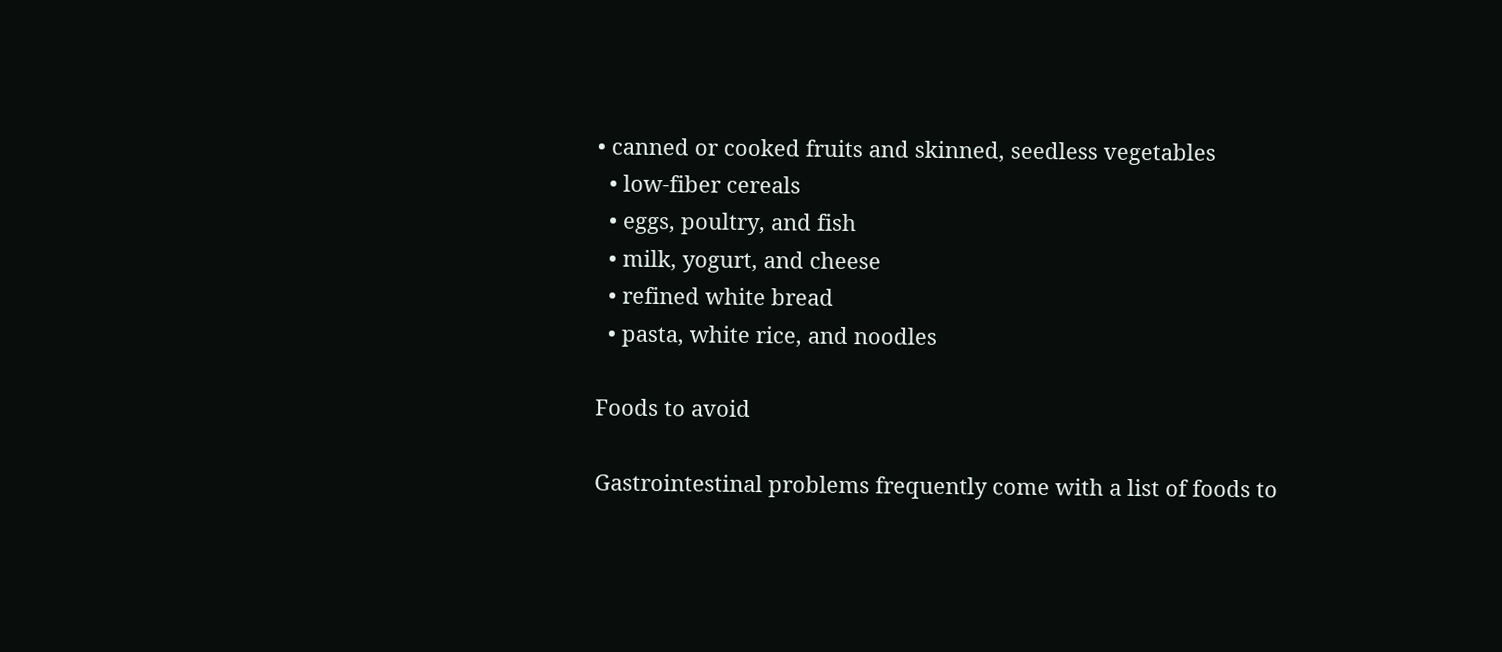• canned or cooked fruits and skinned, seedless vegetables
  • low-fiber cereals
  • eggs, poultry, and fish
  • milk, yogurt, and cheese
  • refined white bread
  • pasta, white rice, and noodles

Foods to avoid

Gastrointestinal problems frequently come with a list of foods to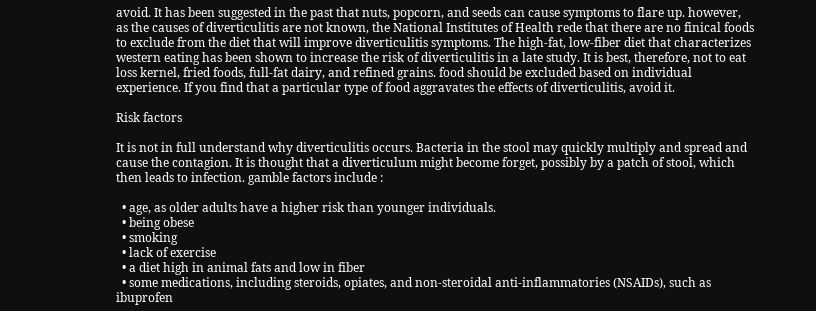avoid. It has been suggested in the past that nuts, popcorn, and seeds can cause symptoms to flare up. however, as the causes of diverticulitis are not known, the National Institutes of Health rede that there are no finical foods to exclude from the diet that will improve diverticulitis symptoms. The high-fat, low-fiber diet that characterizes western eating has been shown to increase the risk of diverticulitis in a late study. It is best, therefore, not to eat loss kernel, fried foods, full-fat dairy, and refined grains. food should be excluded based on individual experience. If you find that a particular type of food aggravates the effects of diverticulitis, avoid it.

Risk factors

It is not in full understand why diverticulitis occurs. Bacteria in the stool may quickly multiply and spread and cause the contagion. It is thought that a diverticulum might become forget, possibly by a patch of stool, which then leads to infection. gamble factors include :

  • age, as older adults have a higher risk than younger individuals.
  • being obese
  • smoking
  • lack of exercise
  • a diet high in animal fats and low in fiber
  • some medications, including steroids, opiates, and non-steroidal anti-inflammatories (NSAIDs), such as ibuprofen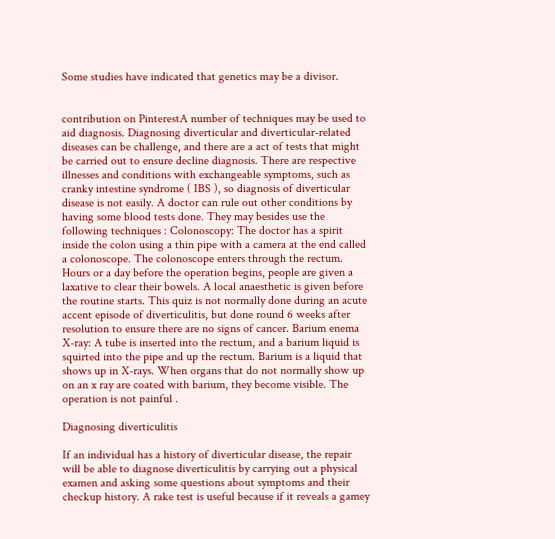Some studies have indicated that genetics may be a divisor.


contribution on PinterestA number of techniques may be used to aid diagnosis. Diagnosing diverticular and diverticular-related diseases can be challenge, and there are a act of tests that might be carried out to ensure decline diagnosis. There are respective illnesses and conditions with exchangeable symptoms, such as cranky intestine syndrome ( IBS ), so diagnosis of diverticular disease is not easily. A doctor can rule out other conditions by having some blood tests done. They may besides use the following techniques : Colonoscopy: The doctor has a spirit inside the colon using a thin pipe with a camera at the end called a colonoscope. The colonoscope enters through the rectum. Hours or a day before the operation begins, people are given a laxative to clear their bowels. A local anaesthetic is given before the routine starts. This quiz is not normally done during an acute accent episode of diverticulitis, but done round 6 weeks after resolution to ensure there are no signs of cancer. Barium enema X-ray: A tube is inserted into the rectum, and a barium liquid is squirted into the pipe and up the rectum. Barium is a liquid that shows up in X-rays. When organs that do not normally show up on an x ray are coated with barium, they become visible. The operation is not painful .

Diagnosing diverticulitis

If an individual has a history of diverticular disease, the repair will be able to diagnose diverticulitis by carrying out a physical examen and asking some questions about symptoms and their checkup history. A rake test is useful because if it reveals a gamey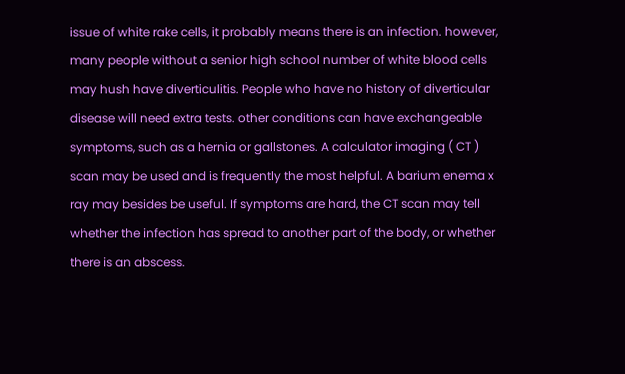issue of white rake cells, it probably means there is an infection. however, many people without a senior high school number of white blood cells may hush have diverticulitis. People who have no history of diverticular disease will need extra tests. other conditions can have exchangeable symptoms, such as a hernia or gallstones. A calculator imaging ( CT ) scan may be used and is frequently the most helpful. A barium enema x ray may besides be useful. If symptoms are hard, the CT scan may tell whether the infection has spread to another part of the body, or whether there is an abscess.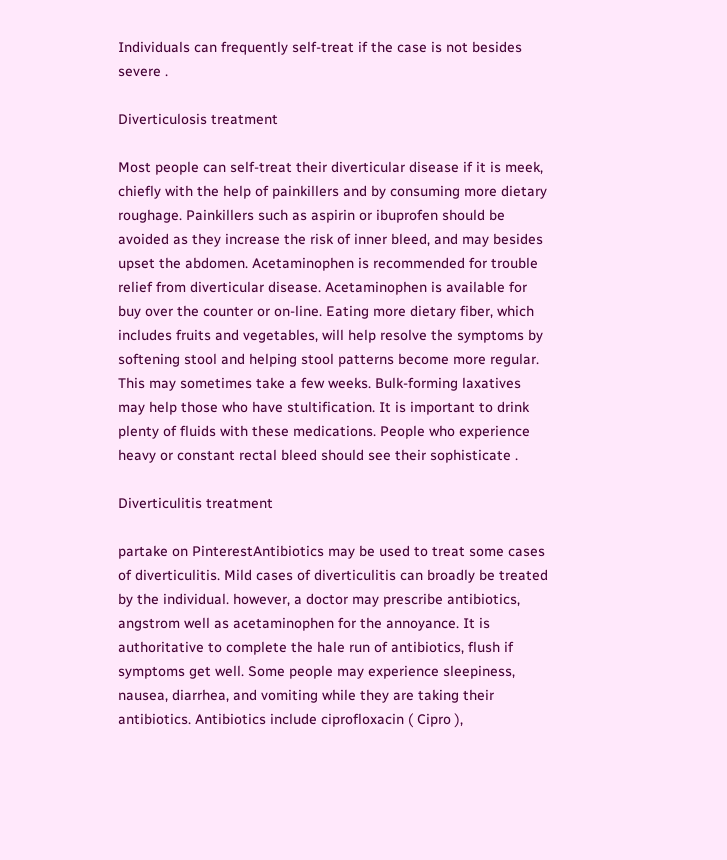Individuals can frequently self-treat if the case is not besides severe .

Diverticulosis treatment

Most people can self-treat their diverticular disease if it is meek, chiefly with the help of painkillers and by consuming more dietary roughage. Painkillers such as aspirin or ibuprofen should be avoided as they increase the risk of inner bleed, and may besides upset the abdomen. Acetaminophen is recommended for trouble relief from diverticular disease. Acetaminophen is available for buy over the counter or on-line. Eating more dietary fiber, which includes fruits and vegetables, will help resolve the symptoms by softening stool and helping stool patterns become more regular. This may sometimes take a few weeks. Bulk-forming laxatives may help those who have stultification. It is important to drink plenty of fluids with these medications. People who experience heavy or constant rectal bleed should see their sophisticate .

Diverticulitis treatment

partake on PinterestAntibiotics may be used to treat some cases of diverticulitis. Mild cases of diverticulitis can broadly be treated by the individual. however, a doctor may prescribe antibiotics, angstrom well as acetaminophen for the annoyance. It is authoritative to complete the hale run of antibiotics, flush if symptoms get well. Some people may experience sleepiness, nausea, diarrhea, and vomiting while they are taking their antibiotics. Antibiotics include ciprofloxacin ( Cipro ),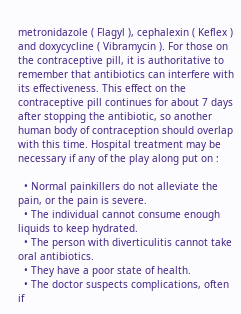metronidazole ( Flagyl ), cephalexin ( Keflex ) and doxycycline ( Vibramycin ). For those on the contraceptive pill, it is authoritative to remember that antibiotics can interfere with its effectiveness. This effect on the contraceptive pill continues for about 7 days after stopping the antibiotic, so another human body of contraception should overlap with this time. Hospital treatment may be necessary if any of the play along put on :

  • Normal painkillers do not alleviate the pain, or the pain is severe.
  • The individual cannot consume enough liquids to keep hydrated.
  • The person with diverticulitis cannot take oral antibiotics.
  • They have a poor state of health.
  • The doctor suspects complications, often if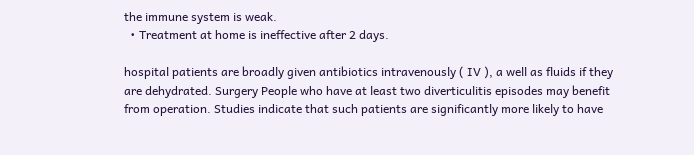the immune system is weak.
  • Treatment at home is ineffective after 2 days.

hospital patients are broadly given antibiotics intravenously ( IV ), a well as fluids if they are dehydrated. Surgery People who have at least two diverticulitis episodes may benefit from operation. Studies indicate that such patients are significantly more likely to have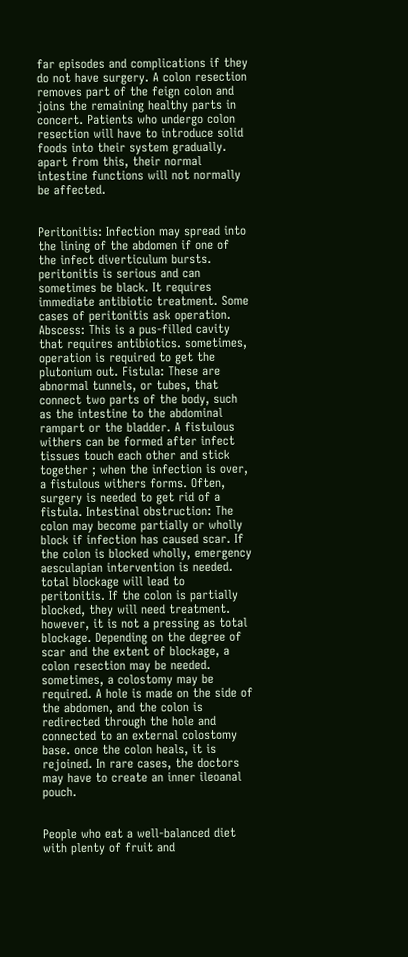far episodes and complications if they do not have surgery. A colon resection removes part of the feign colon and joins the remaining healthy parts in concert. Patients who undergo colon resection will have to introduce solid foods into their system gradually. apart from this, their normal intestine functions will not normally be affected.


Peritonitis: Infection may spread into the lining of the abdomen if one of the infect diverticulum bursts. peritonitis is serious and can sometimes be black. It requires immediate antibiotic treatment. Some cases of peritonitis ask operation. Abscess: This is a pus-filled cavity that requires antibiotics. sometimes, operation is required to get the plutonium out. Fistula: These are abnormal tunnels, or tubes, that connect two parts of the body, such as the intestine to the abdominal rampart or the bladder. A fistulous withers can be formed after infect tissues touch each other and stick together ; when the infection is over, a fistulous withers forms. Often, surgery is needed to get rid of a fistula. Intestinal obstruction: The colon may become partially or wholly block if infection has caused scar. If the colon is blocked wholly, emergency aesculapian intervention is needed. total blockage will lead to peritonitis. If the colon is partially blocked, they will need treatment. however, it is not a pressing as total blockage. Depending on the degree of scar and the extent of blockage, a colon resection may be needed. sometimes, a colostomy may be required. A hole is made on the side of the abdomen, and the colon is redirected through the hole and connected to an external colostomy base. once the colon heals, it is rejoined. In rare cases, the doctors may have to create an inner ileoanal pouch.


People who eat a well-balanced diet with plenty of fruit and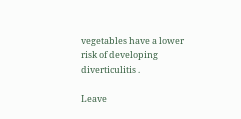vegetables have a lower risk of developing diverticulitis .

Leave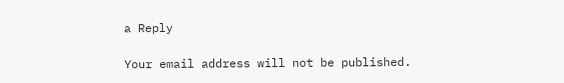a Reply

Your email address will not be published.